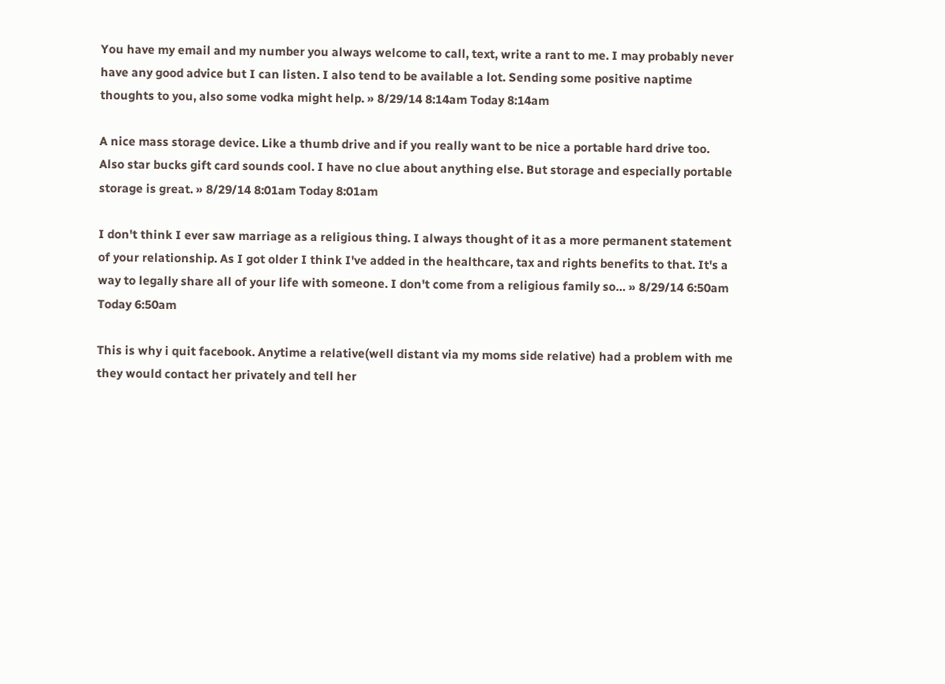You have my email and my number you always welcome to call, text, write a rant to me. I may probably never have any good advice but I can listen. I also tend to be available a lot. Sending some positive naptime thoughts to you, also some vodka might help. » 8/29/14 8:14am Today 8:14am

A nice mass storage device. Like a thumb drive and if you really want to be nice a portable hard drive too. Also star bucks gift card sounds cool. I have no clue about anything else. But storage and especially portable storage is great. » 8/29/14 8:01am Today 8:01am

I don't think I ever saw marriage as a religious thing. I always thought of it as a more permanent statement of your relationship. As I got older I think I've added in the healthcare, tax and rights benefits to that. It's a way to legally share all of your life with someone. I don't come from a religious family so… » 8/29/14 6:50am Today 6:50am

This is why i quit facebook. Anytime a relative(well distant via my moms side relative) had a problem with me they would contact her privately and tell her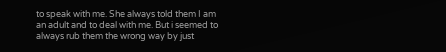to speak with me. She always told them I am an adult and to deal with me. But i seemed to always rub them the wrong way by just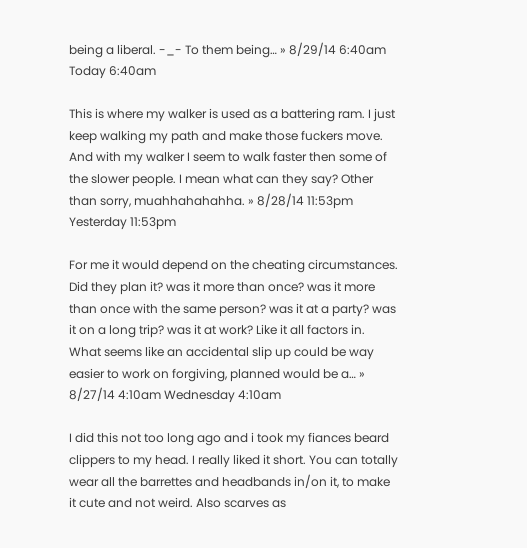being a liberal. -_- To them being… » 8/29/14 6:40am Today 6:40am

This is where my walker is used as a battering ram. I just keep walking my path and make those fuckers move. And with my walker I seem to walk faster then some of the slower people. I mean what can they say? Other than sorry, muahhahahahha. » 8/28/14 11:53pm Yesterday 11:53pm

For me it would depend on the cheating circumstances. Did they plan it? was it more than once? was it more than once with the same person? was it at a party? was it on a long trip? was it at work? Like it all factors in. What seems like an accidental slip up could be way easier to work on forgiving, planned would be a… » 8/27/14 4:10am Wednesday 4:10am

I did this not too long ago and i took my fiances beard clippers to my head. I really liked it short. You can totally wear all the barrettes and headbands in/on it, to make it cute and not weird. Also scarves as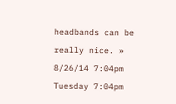headbands can be really nice. » 8/26/14 7:04pm Tuesday 7:04pm